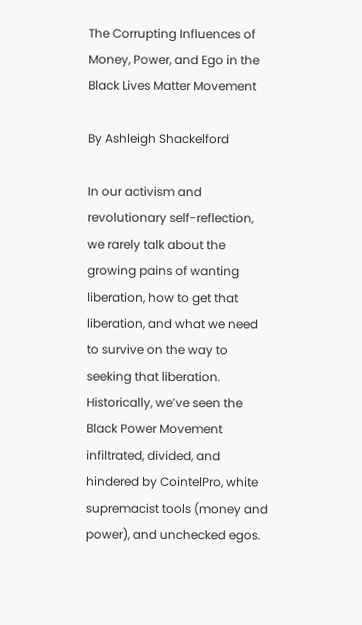The Corrupting Influences of Money, Power, and Ego in the Black Lives Matter Movement

By Ashleigh Shackelford

In our activism and revolutionary self-reflection, we rarely talk about the growing pains of wanting liberation, how to get that liberation, and what we need to survive on the way to seeking that liberation. Historically, we’ve seen the Black Power Movement infiltrated, divided, and hindered by CointelPro, white supremacist tools (money and power), and unchecked egos.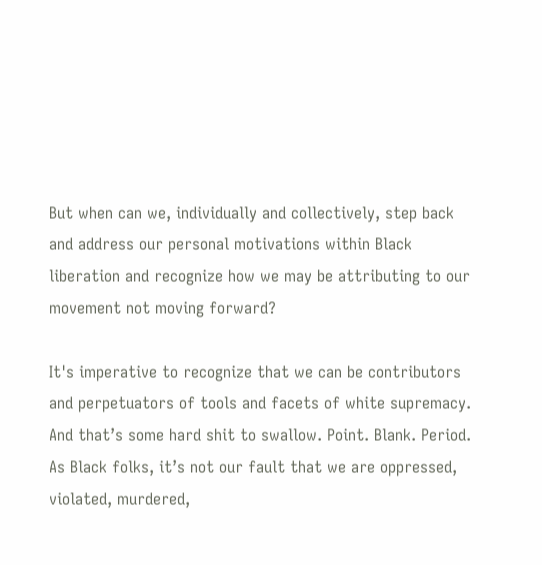But when can we, individually and collectively, step back and address our personal motivations within Black liberation and recognize how we may be attributing to our movement not moving forward?

It's imperative to recognize that we can be contributors and perpetuators of tools and facets of white supremacy. And that’s some hard shit to swallow. Point. Blank. Period. As Black folks, it’s not our fault that we are oppressed, violated, murdered,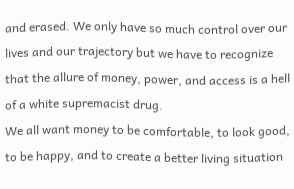and erased. We only have so much control over our lives and our trajectory but we have to recognize that the allure of money, power, and access is a hell of a white supremacist drug.
We all want money to be comfortable, to look good, to be happy, and to create a better living situation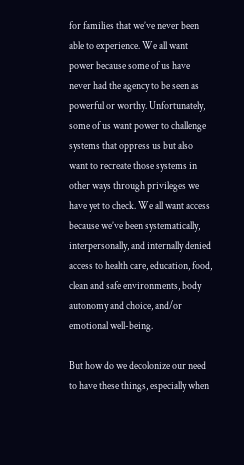for families that we’ve never been able to experience. We all want power because some of us have never had the agency to be seen as powerful or worthy. Unfortunately, some of us want power to challenge systems that oppress us but also want to recreate those systems in other ways through privileges we have yet to check. We all want access because we’ve been systematically, interpersonally, and internally denied access to health care, education, food, clean and safe environments, body autonomy and choice, and/or emotional well-being.

But how do we decolonize our need to have these things, especially when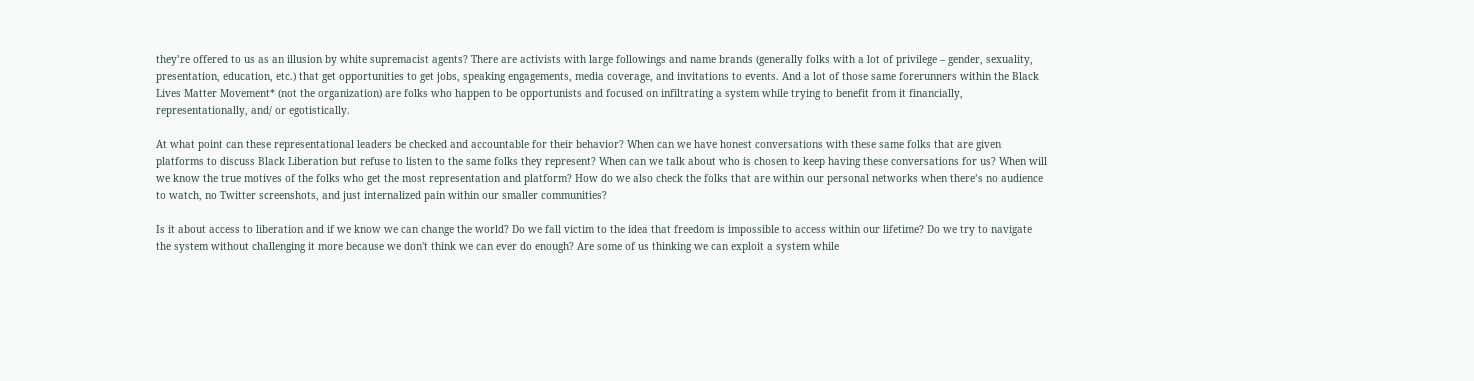they’re offered to us as an illusion by white supremacist agents? There are activists with large followings and name brands (generally folks with a lot of privilege – gender, sexuality, presentation, education, etc.) that get opportunities to get jobs, speaking engagements, media coverage, and invitations to events. And a lot of those same forerunners within the Black Lives Matter Movement* (not the organization) are folks who happen to be opportunists and focused on infiltrating a system while trying to benefit from it financially, representationally, and/ or egotistically.

At what point can these representational leaders be checked and accountable for their behavior? When can we have honest conversations with these same folks that are given platforms to discuss Black Liberation but refuse to listen to the same folks they represent? When can we talk about who is chosen to keep having these conversations for us? When will we know the true motives of the folks who get the most representation and platform? How do we also check the folks that are within our personal networks when there’s no audience to watch, no Twitter screenshots, and just internalized pain within our smaller communities?

Is it about access to liberation and if we know we can change the world? Do we fall victim to the idea that freedom is impossible to access within our lifetime? Do we try to navigate the system without challenging it more because we don't think we can ever do enough? Are some of us thinking we can exploit a system while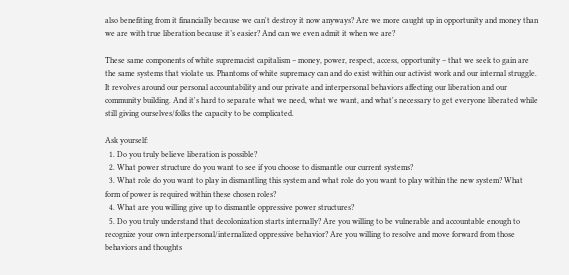also benefiting from it financially because we can't destroy it now anyways? Are we more caught up in opportunity and money than we are with true liberation because it’s easier? And can we even admit it when we are?

These same components of white supremacist capitalism – money, power, respect, access, opportunity – that we seek to gain are the same systems that violate us. Phantoms of white supremacy can and do exist within our activist work and our internal struggle. It revolves around our personal accountability and our private and interpersonal behaviors affecting our liberation and our community building. And it's hard to separate what we need, what we want, and what's necessary to get everyone liberated while still giving ourselves/folks the capacity to be complicated.

Ask yourself:
  1. Do you truly believe liberation is possible?
  2. What power structure do you want to see if you choose to dismantle our current systems?
  3. What role do you want to play in dismantling this system and what role do you want to play within the new system? What form of power is required within these chosen roles?
  4. What are you willing give up to dismantle oppressive power structures?
  5. Do you truly understand that decolonization starts internally? Are you willing to be vulnerable and accountable enough to recognize your own interpersonal/internalized oppressive behavior? Are you willing to resolve and move forward from those behaviors and thoughts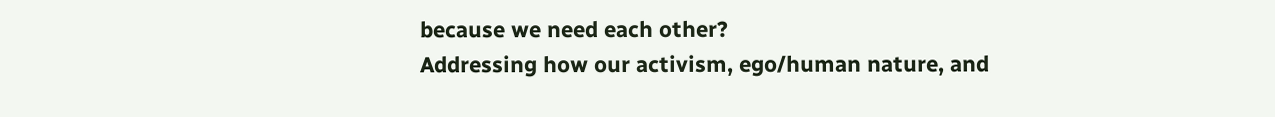because we need each other?
Addressing how our activism, ego/human nature, and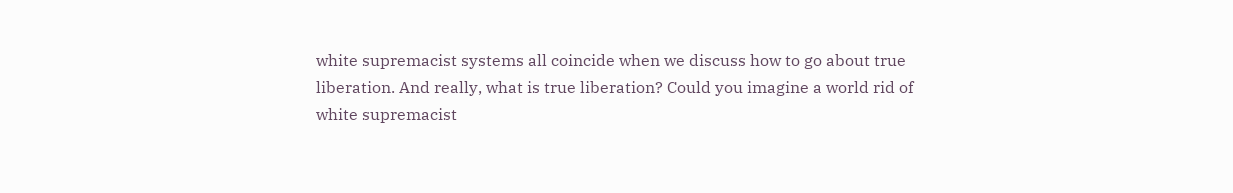white supremacist systems all coincide when we discuss how to go about true liberation. And really, what is true liberation? Could you imagine a world rid of white supremacist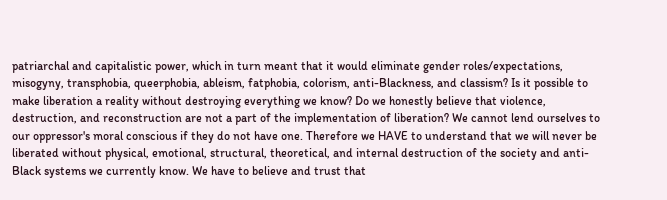patriarchal and capitalistic power, which in turn meant that it would eliminate gender roles/expectations, misogyny, transphobia, queerphobia, ableism, fatphobia, colorism, anti-Blackness, and classism? Is it possible to make liberation a reality without destroying everything we know? Do we honestly believe that violence, destruction, and reconstruction are not a part of the implementation of liberation? We cannot lend ourselves to our oppressor's moral conscious if they do not have one. Therefore we HAVE to understand that we will never be liberated without physical, emotional, structural, theoretical, and internal destruction of the society and anti-Black systems we currently know. We have to believe and trust that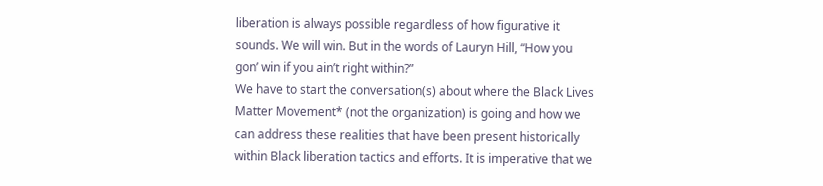liberation is always possible regardless of how figurative it sounds. We will win. But in the words of Lauryn Hill, “How you gon’ win if you ain’t right within?”
We have to start the conversation(s) about where the Black Lives Matter Movement* (not the organization) is going and how we can address these realities that have been present historically within Black liberation tactics and efforts. It is imperative that we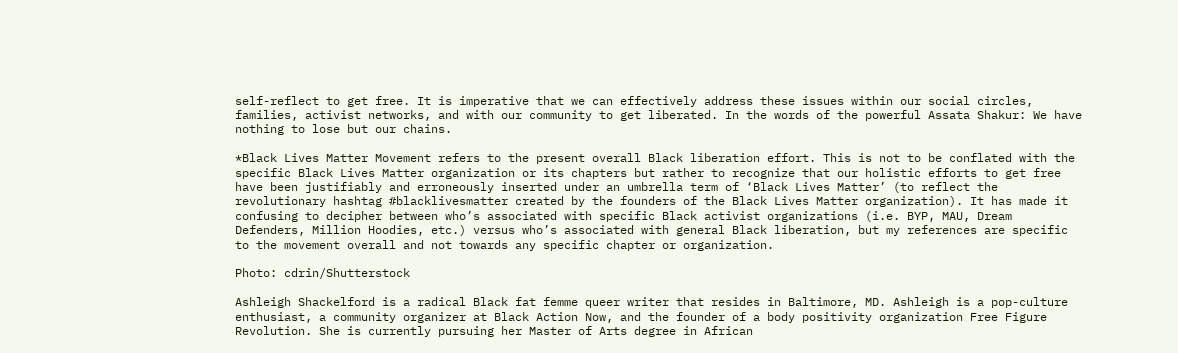self-reflect to get free. It is imperative that we can effectively address these issues within our social circles, families, activist networks, and with our community to get liberated. In the words of the powerful Assata Shakur: We have nothing to lose but our chains.

*Black Lives Matter Movement refers to the present overall Black liberation effort. This is not to be conflated with the specific Black Lives Matter organization or its chapters but rather to recognize that our holistic efforts to get free have been justifiably and erroneously inserted under an umbrella term of ‘Black Lives Matter’ (to reflect the revolutionary hashtag #blacklivesmatter created by the founders of the Black Lives Matter organization). It has made it confusing to decipher between who’s associated with specific Black activist organizations (i.e. BYP, MAU, Dream Defenders, Million Hoodies, etc.) versus who’s associated with general Black liberation, but my references are specific to the movement overall and not towards any specific chapter or organization.

Photo: cdrin/Shutterstock

Ashleigh Shackelford is a radical Black fat femme queer writer that resides in Baltimore, MD. Ashleigh is a pop-culture enthusiast, a community organizer at Black Action Now, and the founder of a body positivity organization Free Figure Revolution. She is currently pursuing her Master of Arts degree in African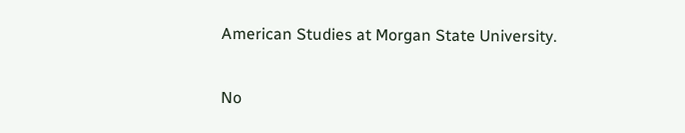American Studies at Morgan State University.

No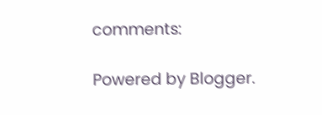comments:

Powered by Blogger.